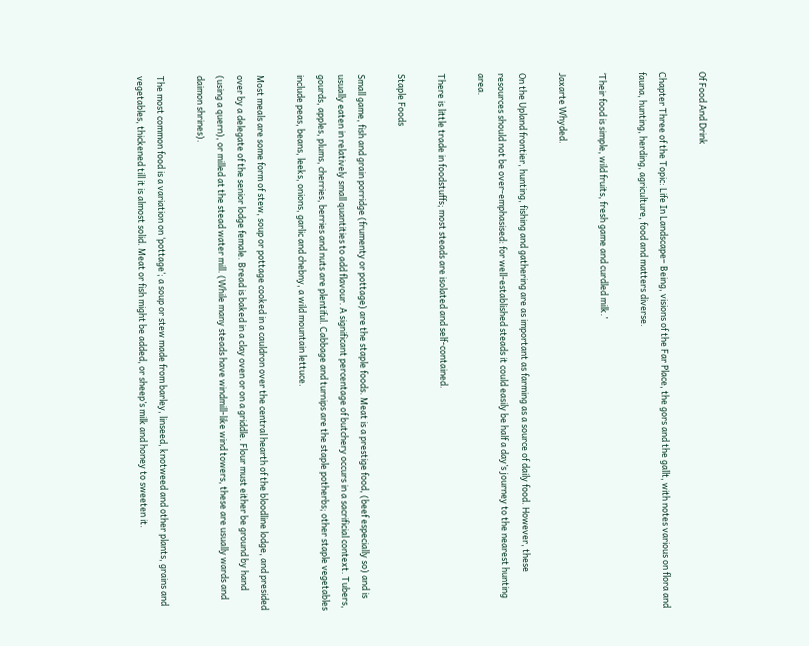Of Food And Drink

Chapter Three of the Topic: Life In Landscape– Being, visions of the Far Place, the gors and the gallt, with notes various on flora and fauna, hunting, herding, agriculture, food and matters diverse.

‘Their food is simple, wild fruits, fresh game and curdled milk.’

Jaxarte Whyded.

On the Upland frontier, hunting, fishing and gathering are as important as farming as a source of daily food. However, these resources should not be over-emphasised: for well-established steads it could easily be half a day’s journey to the nearest hunting area.

There is little trade in foodstuffs; most steads are isolated and self-contained.

Staple Foods

Small game, fish and grain porridge (frumenty or pottage) are the staple foods. Meat is a prestige food, (beef especially so) and is usually eaten in relatively small quantities to add flavour. A significant percentage of butchery occurs in a sacrificial context. Tubers, gourds, apples, plums, cherries, berries and nuts are plentiful. Cabbage and turnips are the staple potherbs; other staple vegetables include peas, beans, leeks, onions, garlic and chebny, a wild mountain lettuce.

Most meals are some form of stew, soup or pottage cooked in a cauldron over the central hearth of the bloodline lodge, and presided over by a delegate of the senior lodge female. Bread is baked in a clay oven or on a griddle. Flour must either be ground by hand (using a quern), or milled at the stead water mill. (While many steads have windmill-like wind towers, these are usually wards and daimon shrines).

The most common food is a variation on ‘pottage‘; a soup or stew made from barley, linseed, knotweed and other plants, grains and vegetables, thickened till it is almost solid. Meat or fish might be added, or sheep’s milk and honey to sweeten it.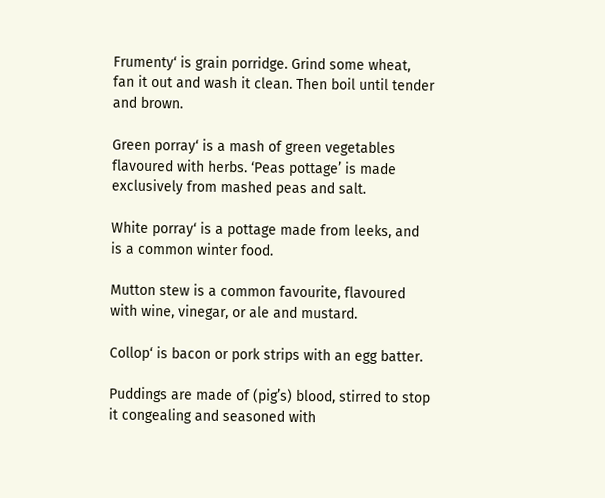Frumenty‘ is grain porridge. Grind some wheat, fan it out and wash it clean. Then boil until tender and brown.

Green porray‘ is a mash of green vegetables flavoured with herbs. ‘Peas pottage’ is made exclusively from mashed peas and salt.

White porray‘ is a pottage made from leeks, and is a common winter food.

Mutton stew is a common favourite, flavoured with wine, vinegar, or ale and mustard.

Collop‘ is bacon or pork strips with an egg batter.

Puddings are made of (pig’s) blood, stirred to stop it congealing and seasoned with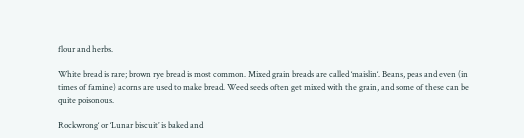flour and herbs.

White bread is rare; brown rye bread is most common. Mixed grain breads are called ‘maislin‘. Beans, peas and even (in times of famine) acorns are used to make bread. Weed seeds often get mixed with the grain, and some of these can be quite poisonous.

Rockwrong‘ or ‘Lunar biscuit’ is baked and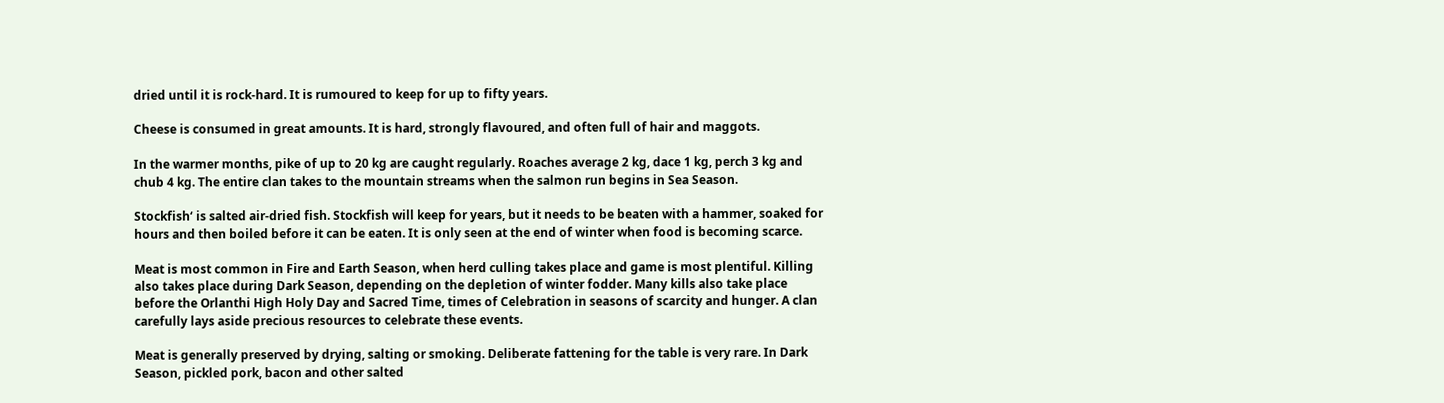dried until it is rock-hard. It is rumoured to keep for up to fifty years.

Cheese is consumed in great amounts. It is hard, strongly flavoured, and often full of hair and maggots.

In the warmer months, pike of up to 20 kg are caught regularly. Roaches average 2 kg, dace 1 kg, perch 3 kg and chub 4 kg. The entire clan takes to the mountain streams when the salmon run begins in Sea Season.

Stockfish‘ is salted air-dried fish. Stockfish will keep for years, but it needs to be beaten with a hammer, soaked for hours and then boiled before it can be eaten. It is only seen at the end of winter when food is becoming scarce.

Meat is most common in Fire and Earth Season, when herd culling takes place and game is most plentiful. Killing also takes place during Dark Season, depending on the depletion of winter fodder. Many kills also take place before the Orlanthi High Holy Day and Sacred Time, times of Celebration in seasons of scarcity and hunger. A clan carefully lays aside precious resources to celebrate these events.

Meat is generally preserved by drying, salting or smoking. Deliberate fattening for the table is very rare. In Dark Season, pickled pork, bacon and other salted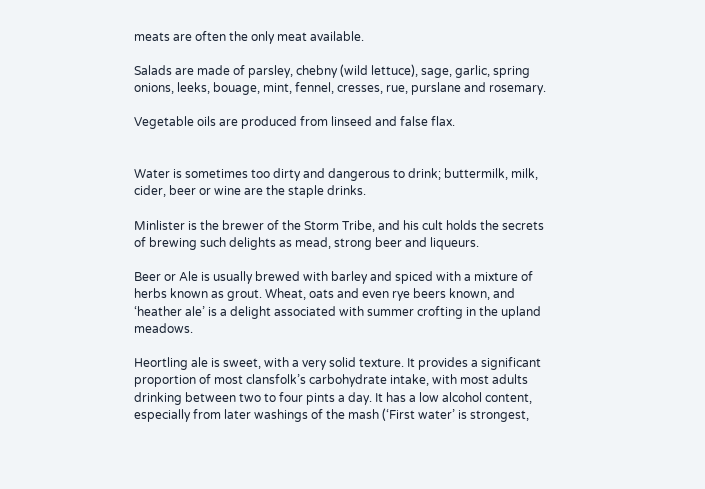meats are often the only meat available.

Salads are made of parsley, chebny (wild lettuce), sage, garlic, spring onions, leeks, bouage, mint, fennel, cresses, rue, purslane and rosemary.

Vegetable oils are produced from linseed and false flax.


Water is sometimes too dirty and dangerous to drink; buttermilk, milk, cider, beer or wine are the staple drinks.

Minlister is the brewer of the Storm Tribe, and his cult holds the secrets of brewing such delights as mead, strong beer and liqueurs.

Beer or Ale is usually brewed with barley and spiced with a mixture of herbs known as grout. Wheat, oats and even rye beers known, and ‘heather ale’ is a delight associated with summer crofting in the upland meadows.

Heortling ale is sweet, with a very solid texture. It provides a significant proportion of most clansfolk’s carbohydrate intake, with most adults drinking between two to four pints a day. It has a low alcohol content, especially from later washings of the mash (‘First water’ is strongest,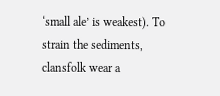‘small ale’ is weakest). To strain the sediments, clansfolk wear a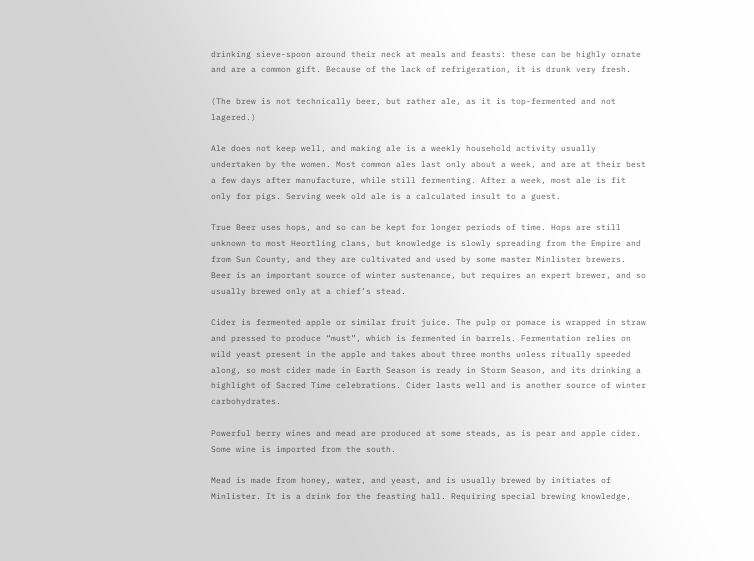drinking sieve-spoon around their neck at meals and feasts: these can be highly ornate and are a common gift. Because of the lack of refrigeration, it is drunk very fresh.

(The brew is not technically beer, but rather ale, as it is top-fermented and not lagered.)

Ale does not keep well, and making ale is a weekly household activity usually undertaken by the women. Most common ales last only about a week, and are at their best a few days after manufacture, while still fermenting. After a week, most ale is fit only for pigs. Serving week old ale is a calculated insult to a guest.

True Beer uses hops, and so can be kept for longer periods of time. Hops are still unknown to most Heortling clans, but knowledge is slowly spreading from the Empire and from Sun County, and they are cultivated and used by some master Minlister brewers. Beer is an important source of winter sustenance, but requires an expert brewer, and so usually brewed only at a chief’s stead.

Cider is fermented apple or similar fruit juice. The pulp or pomace is wrapped in straw and pressed to produce “must”, which is fermented in barrels. Fermentation relies on wild yeast present in the apple and takes about three months unless ritually speeded along, so most cider made in Earth Season is ready in Storm Season, and its drinking a highlight of Sacred Time celebrations. Cider lasts well and is another source of winter carbohydrates.

Powerful berry wines and mead are produced at some steads, as is pear and apple cider. Some wine is imported from the south.

Mead is made from honey, water, and yeast, and is usually brewed by initiates of Minlister. It is a drink for the feasting hall. Requiring special brewing knowledge,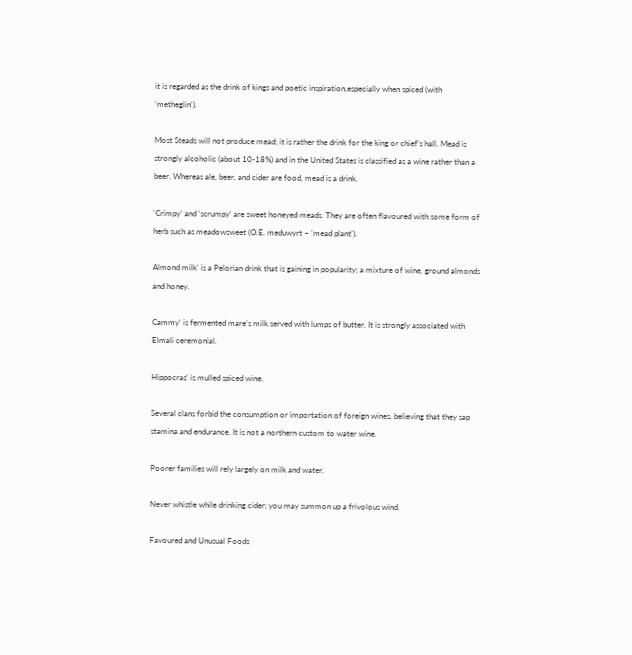it is regarded as the drink of kings and poetic inspiration,especially when spiced (with ‘metheglin‘).

Most Steads will not produce mead; it is rather the drink for the king or chief’s hall. Mead is strongly alcoholic (about 10-18%) and in the United States is classified as a wine rather than a beer. Whereas ale, beer, and cider are food, mead is a drink.

‘Crimpy’ and ‘scrumpy‘ are sweet honeyed meads. They are often flavoured with some form of herb such as meadowsweet (O.E. meduwyrt – ‘mead plant’).

Almond milk‘ is a Pelorian drink that is gaining in popularity; a mixture of wine, ground almonds and honey.

Cammy‘ is fermented mare’s milk served with lumps of butter. It is strongly associated with Elmali ceremonial.

Hippocras‘ is mulled spiced wine.

Several clans forbid the consumption or importation of foreign wines, believing that they sap stamina and endurance. It is not a northern custom to water wine.

Poorer families will rely largely on milk and water.

Never whistle while drinking cider; you may summon up a frivolous wind.

Favoured and Unusual Foods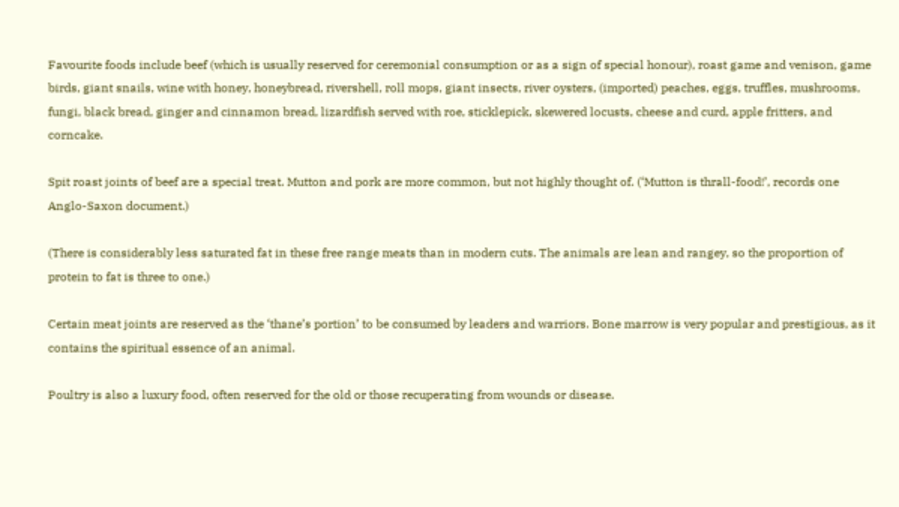Favourite foods include beef (which is usually reserved for ceremonial consumption or as a sign of special honour), roast game and venison, game birds, giant snails, wine with honey, honeybread, rivershell, roll mops, giant insects, river oysters, (imported) peaches, eggs, truffles, mushrooms, fungi, black bread, ginger and cinnamon bread, lizardfish served with roe, sticklepick, skewered locusts, cheese and curd, apple fritters, and corncake.

Spit roast joints of beef are a special treat. Mutton and pork are more common, but not highly thought of. (‘Mutton is thrall-food!’, records one Anglo-Saxon document.)

(There is considerably less saturated fat in these free range meats than in modern cuts. The animals are lean and rangey, so the proportion of protein to fat is three to one.)

Certain meat joints are reserved as the ‘thane’s portion’ to be consumed by leaders and warriors. Bone marrow is very popular and prestigious, as it contains the spiritual essence of an animal.

Poultry is also a luxury food, often reserved for the old or those recuperating from wounds or disease.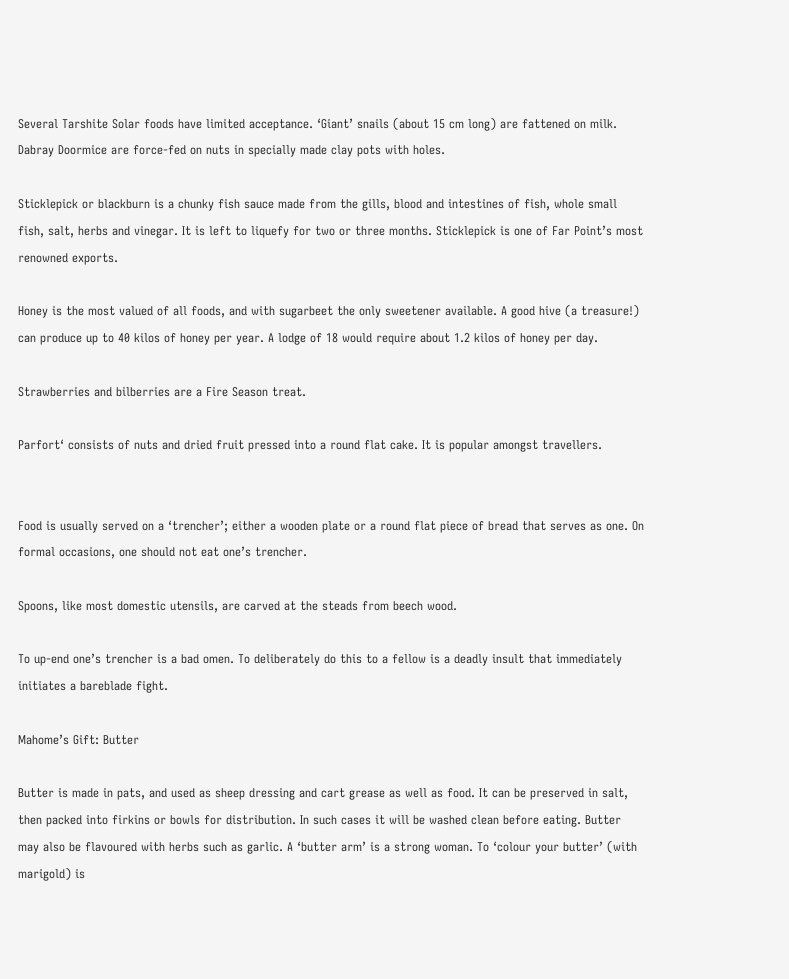Several Tarshite Solar foods have limited acceptance. ‘Giant’ snails (about 15 cm long) are fattened on milk. Dabray Doormice are force-fed on nuts in specially made clay pots with holes.

Sticklepick or blackburn is a chunky fish sauce made from the gills, blood and intestines of fish, whole small fish, salt, herbs and vinegar. It is left to liquefy for two or three months. Sticklepick is one of Far Point’s most renowned exports.

Honey is the most valued of all foods, and with sugarbeet the only sweetener available. A good hive (a treasure!) can produce up to 40 kilos of honey per year. A lodge of 18 would require about 1.2 kilos of honey per day.

Strawberries and bilberries are a Fire Season treat.

Parfort‘ consists of nuts and dried fruit pressed into a round flat cake. It is popular amongst travellers.


Food is usually served on a ‘trencher’; either a wooden plate or a round flat piece of bread that serves as one. On formal occasions, one should not eat one’s trencher.

Spoons, like most domestic utensils, are carved at the steads from beech wood.

To up-end one’s trencher is a bad omen. To deliberately do this to a fellow is a deadly insult that immediately initiates a bareblade fight.

Mahome’s Gift: Butter

Butter is made in pats, and used as sheep dressing and cart grease as well as food. It can be preserved in salt, then packed into firkins or bowls for distribution. In such cases it will be washed clean before eating. Butter may also be flavoured with herbs such as garlic. A ‘butter arm’ is a strong woman. To ‘colour your butter’ (with marigold) is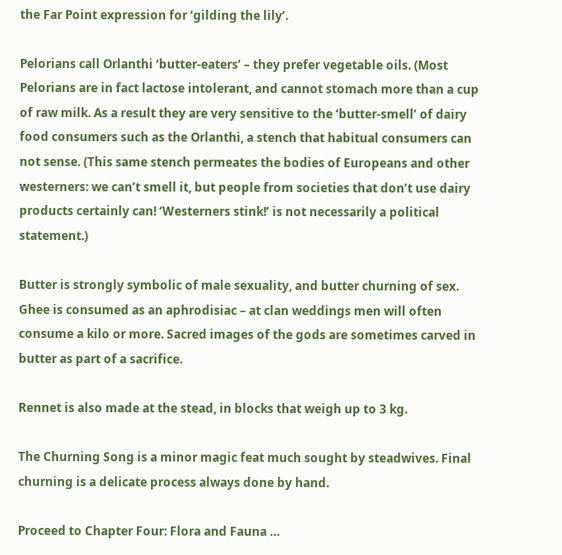the Far Point expression for ‘gilding the lily’.

Pelorians call Orlanthi ‘butter-eaters’ – they prefer vegetable oils. (Most Pelorians are in fact lactose intolerant, and cannot stomach more than a cup of raw milk. As a result they are very sensitive to the ‘butter-smell’ of dairy food consumers such as the Orlanthi, a stench that habitual consumers can not sense. (This same stench permeates the bodies of Europeans and other westerners: we can’t smell it, but people from societies that don’t use dairy products certainly can! ‘Westerners stink!’ is not necessarily a political statement.)

Butter is strongly symbolic of male sexuality, and butter churning of sex. Ghee is consumed as an aphrodisiac – at clan weddings men will often consume a kilo or more. Sacred images of the gods are sometimes carved in butter as part of a sacrifice.

Rennet is also made at the stead, in blocks that weigh up to 3 kg.

The Churning Song is a minor magic feat much sought by steadwives. Final churning is a delicate process always done by hand.

Proceed to Chapter Four: Flora and Fauna …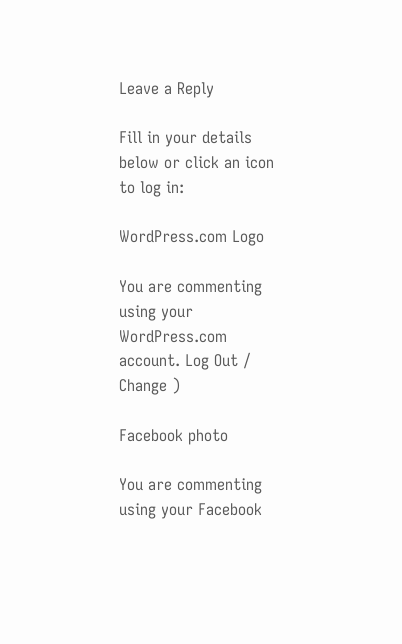Leave a Reply

Fill in your details below or click an icon to log in:

WordPress.com Logo

You are commenting using your WordPress.com account. Log Out /  Change )

Facebook photo

You are commenting using your Facebook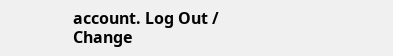account. Log Out /  Change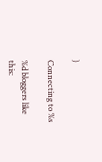)

Connecting to %s

%d bloggers like this: